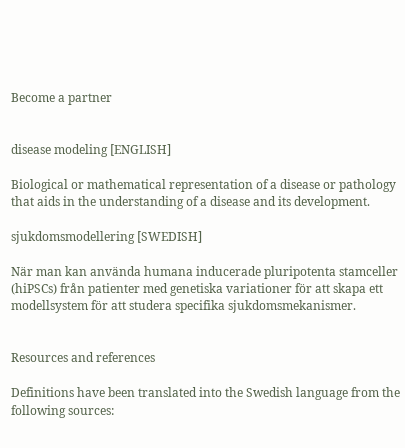Become a partner


disease modeling [ENGLISH]

Biological or mathematical representation of a disease or pathology that aids in the understanding of a disease and its development.

sjukdomsmodellering [SWEDISH]

När man kan använda humana inducerade pluripotenta stamceller (hiPSCs) från patienter med genetiska variationer för att skapa ett modellsystem för att studera specifika sjukdomsmekanismer.


Resources and references

Definitions have been translated into the Swedish language from the following sources: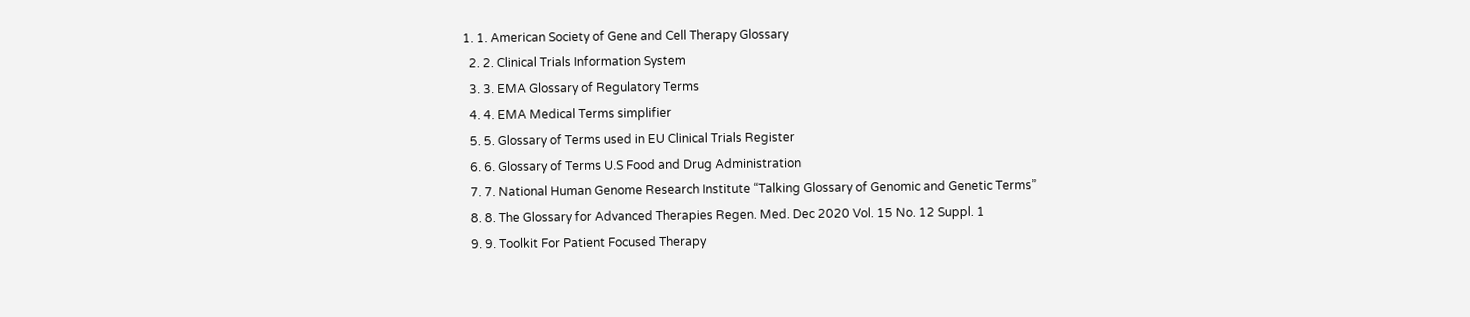1. 1. American Society of Gene and Cell Therapy Glossary
  2. 2. Clinical Trials Information System
  3. 3. EMA Glossary of Regulatory Terms
  4. 4. EMA Medical Terms simplifier
  5. 5. Glossary of Terms used in EU Clinical Trials Register
  6. 6. Glossary of Terms U.S Food and Drug Administration
  7. 7. National Human Genome Research Institute “Talking Glossary of Genomic and Genetic Terms”
  8. 8. The Glossary for Advanced Therapies Regen. Med. Dec 2020 Vol. 15 No. 12 Suppl. 1
  9. 9. Toolkit For Patient Focused Therapy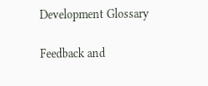Development Glossary

Feedback and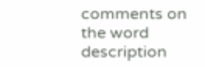comments on the word description